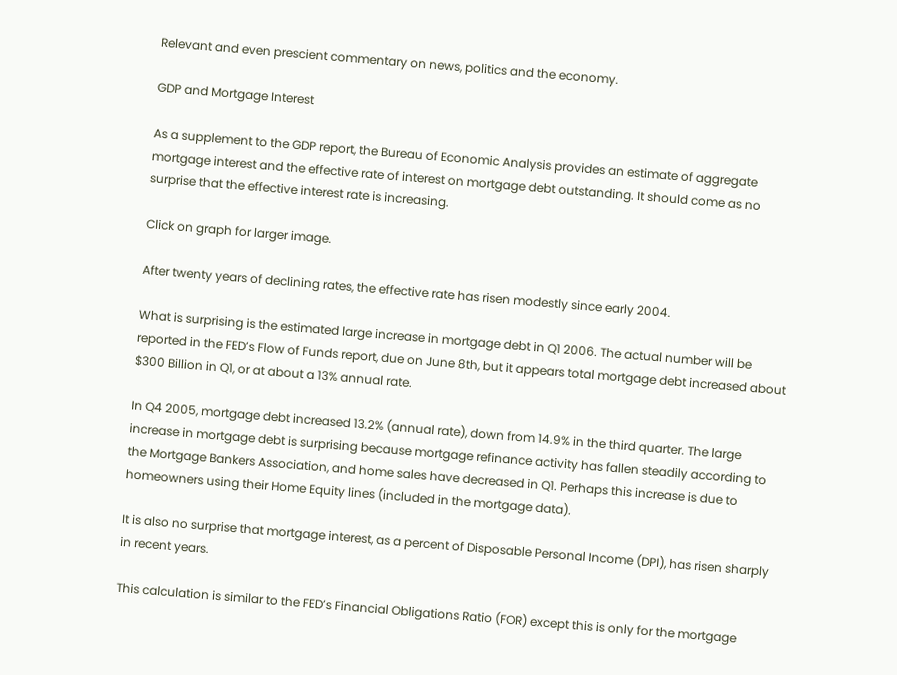Relevant and even prescient commentary on news, politics and the economy.

GDP and Mortgage Interest

As a supplement to the GDP report, the Bureau of Economic Analysis provides an estimate of aggregate mortgage interest and the effective rate of interest on mortgage debt outstanding. It should come as no surprise that the effective interest rate is increasing.

Click on graph for larger image.

After twenty years of declining rates, the effective rate has risen modestly since early 2004.

What is surprising is the estimated large increase in mortgage debt in Q1 2006. The actual number will be reported in the FED’s Flow of Funds report, due on June 8th, but it appears total mortgage debt increased about $300 Billion in Q1, or at about a 13% annual rate.

In Q4 2005, mortgage debt increased 13.2% (annual rate), down from 14.9% in the third quarter. The large increase in mortgage debt is surprising because mortgage refinance activity has fallen steadily according to the Mortgage Bankers Association, and home sales have decreased in Q1. Perhaps this increase is due to homeowners using their Home Equity lines (included in the mortgage data).

It is also no surprise that mortgage interest, as a percent of Disposable Personal Income (DPI), has risen sharply in recent years.

This calculation is similar to the FED’s Financial Obligations Ratio (FOR) except this is only for the mortgage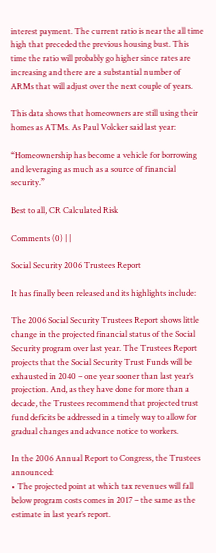interest payment. The current ratio is near the all time high that preceded the previous housing bust. This time the ratio will probably go higher since rates are increasing and there are a substantial number of ARMs that will adjust over the next couple of years.

This data shows that homeowners are still using their homes as ATMs. As Paul Volcker said last year:

“Homeownership has become a vehicle for borrowing and leveraging as much as a source of financial security.”

Best to all, CR Calculated Risk

Comments (0) | |

Social Security 2006 Trustees Report

It has finally been released and its highlights include:

The 2006 Social Security Trustees Report shows little change in the projected financial status of the Social Security program over last year. The Trustees Report projects that the Social Security Trust Funds will be exhausted in 2040 – one year sooner than last year’s projection. And, as they have done for more than a decade, the Trustees recommend that projected trust fund deficits be addressed in a timely way to allow for gradual changes and advance notice to workers.

In the 2006 Annual Report to Congress, the Trustees announced:
• The projected point at which tax revenues will fall below program costs comes in 2017 – the same as the estimate in last year’s report.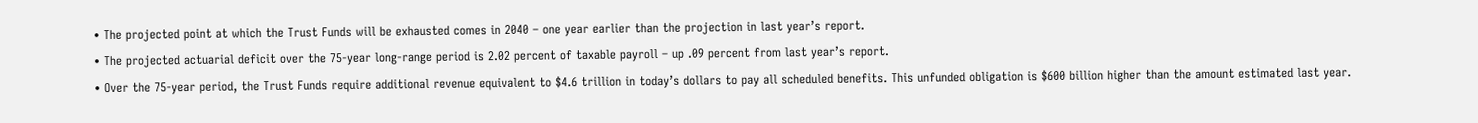• The projected point at which the Trust Funds will be exhausted comes in 2040 – one year earlier than the projection in last year’s report.
• The projected actuarial deficit over the 75-year long-range period is 2.02 percent of taxable payroll – up .09 percent from last year’s report.
• Over the 75-year period, the Trust Funds require additional revenue equivalent to $4.6 trillion in today’s dollars to pay all scheduled benefits. This unfunded obligation is $600 billion higher than the amount estimated last year.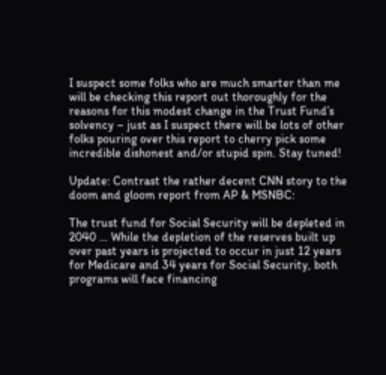I suspect some folks who are much smarter than me will be checking this report out thoroughly for the reasons for this modest change in the Trust Fund’s solvency – just as I suspect there will be lots of other folks pouring over this report to cherry pick some incredible dishonest and/or stupid spin. Stay tuned!

Update: Contrast the rather decent CNN story to the doom and gloom report from AP & MSNBC:

The trust fund for Social Security will be depleted in 2040 … While the depletion of the reserves built up over past years is projected to occur in just 12 years for Medicare and 34 years for Social Security, both programs will face financing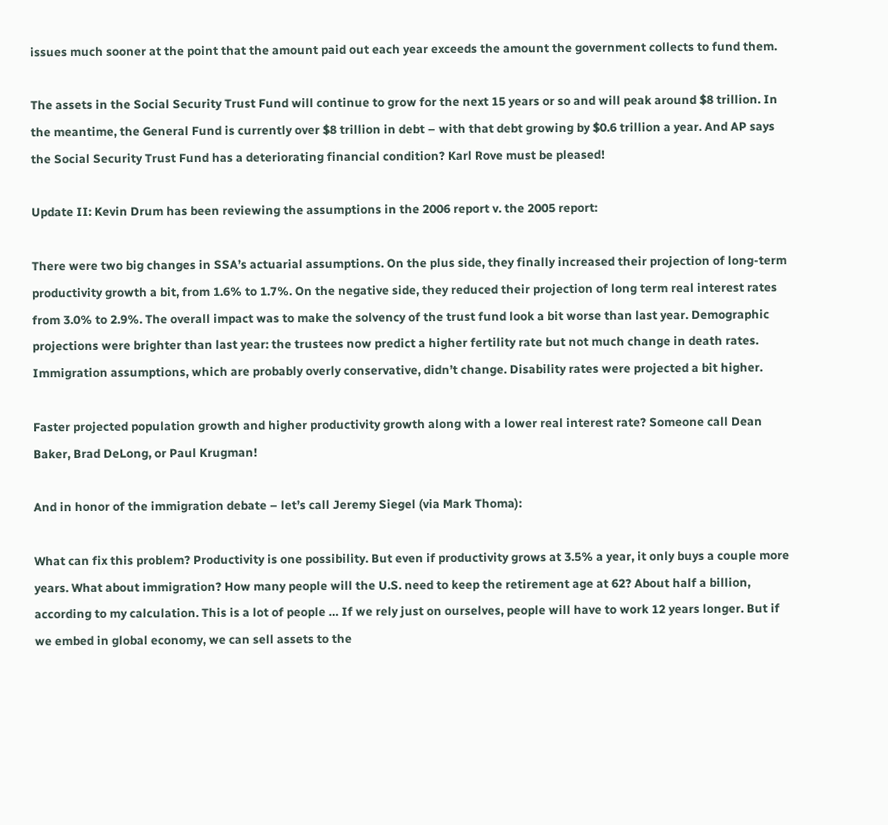issues much sooner at the point that the amount paid out each year exceeds the amount the government collects to fund them.

The assets in the Social Security Trust Fund will continue to grow for the next 15 years or so and will peak around $8 trillion. In the meantime, the General Fund is currently over $8 trillion in debt – with that debt growing by $0.6 trillion a year. And AP says the Social Security Trust Fund has a deteriorating financial condition? Karl Rove must be pleased!

Update II: Kevin Drum has been reviewing the assumptions in the 2006 report v. the 2005 report:

There were two big changes in SSA’s actuarial assumptions. On the plus side, they finally increased their projection of long-term productivity growth a bit, from 1.6% to 1.7%. On the negative side, they reduced their projection of long term real interest rates from 3.0% to 2.9%. The overall impact was to make the solvency of the trust fund look a bit worse than last year. Demographic projections were brighter than last year: the trustees now predict a higher fertility rate but not much change in death rates. Immigration assumptions, which are probably overly conservative, didn’t change. Disability rates were projected a bit higher.

Faster projected population growth and higher productivity growth along with a lower real interest rate? Someone call Dean Baker, Brad DeLong, or Paul Krugman!

And in honor of the immigration debate – let’s call Jeremy Siegel (via Mark Thoma):

What can fix this problem? Productivity is one possibility. But even if productivity grows at 3.5% a year, it only buys a couple more years. What about immigration? How many people will the U.S. need to keep the retirement age at 62? About half a billion, according to my calculation. This is a lot of people … If we rely just on ourselves, people will have to work 12 years longer. But if we embed in global economy, we can sell assets to the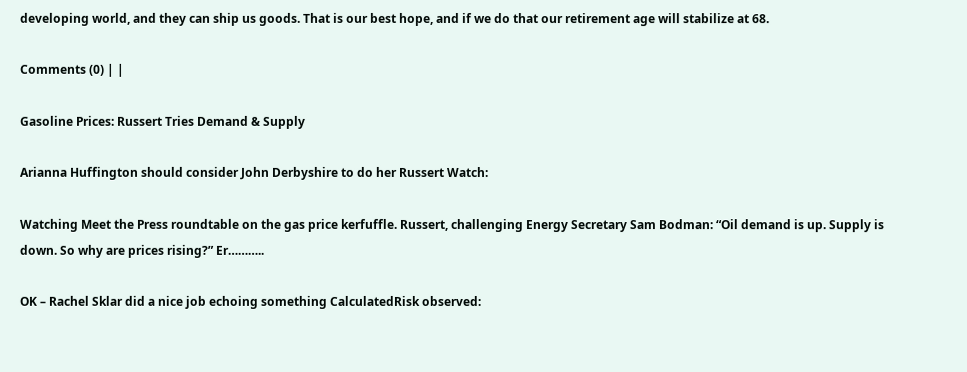developing world, and they can ship us goods. That is our best hope, and if we do that our retirement age will stabilize at 68.

Comments (0) | |

Gasoline Prices: Russert Tries Demand & Supply

Arianna Huffington should consider John Derbyshire to do her Russert Watch:

Watching Meet the Press roundtable on the gas price kerfuffle. Russert, challenging Energy Secretary Sam Bodman: “Oil demand is up. Supply is down. So why are prices rising?” Er………..

OK – Rachel Sklar did a nice job echoing something CalculatedRisk observed: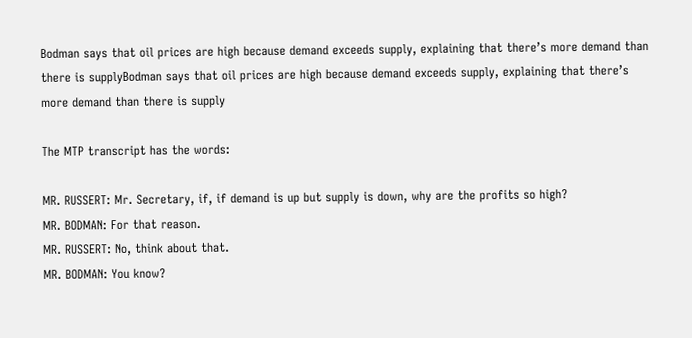Bodman says that oil prices are high because demand exceeds supply, explaining that there’s more demand than there is supplyBodman says that oil prices are high because demand exceeds supply, explaining that there’s more demand than there is supply

The MTP transcript has the words:

MR. RUSSERT: Mr. Secretary, if, if demand is up but supply is down, why are the profits so high?
MR. BODMAN: For that reason.
MR. RUSSERT: No, think about that.
MR. BODMAN: You know?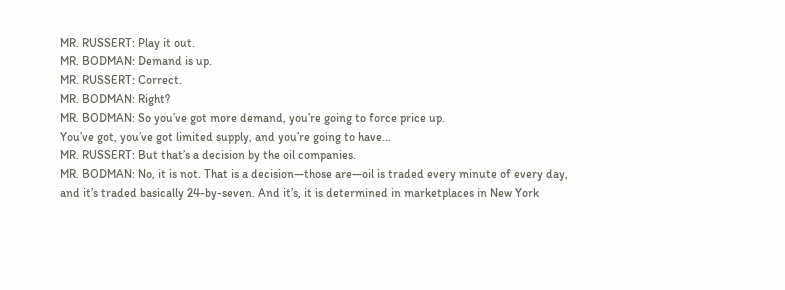MR. RUSSERT: Play it out.
MR. BODMAN: Demand is up.
MR. RUSSERT: Correct.
MR. BODMAN: Right?
MR. BODMAN: So you’ve got more demand, you’re going to force price up.
You’ve got, you’ve got limited supply, and you’re going to have…
MR. RUSSERT: But that’s a decision by the oil companies.
MR. BODMAN: No, it is not. That is a decision—those are—oil is traded every minute of every day, and it’s traded basically 24-by-seven. And it’s, it is determined in marketplaces in New York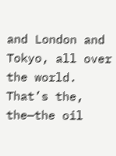and London and Tokyo, all over the world. That’s the, the—the oil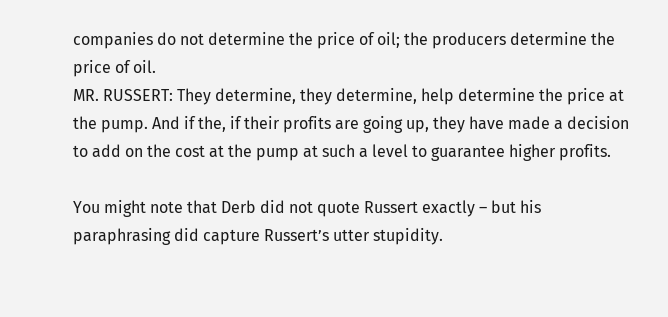companies do not determine the price of oil; the producers determine the price of oil.
MR. RUSSERT: They determine, they determine, help determine the price at the pump. And if the, if their profits are going up, they have made a decision to add on the cost at the pump at such a level to guarantee higher profits.

You might note that Derb did not quote Russert exactly – but his paraphrasing did capture Russert’s utter stupidity.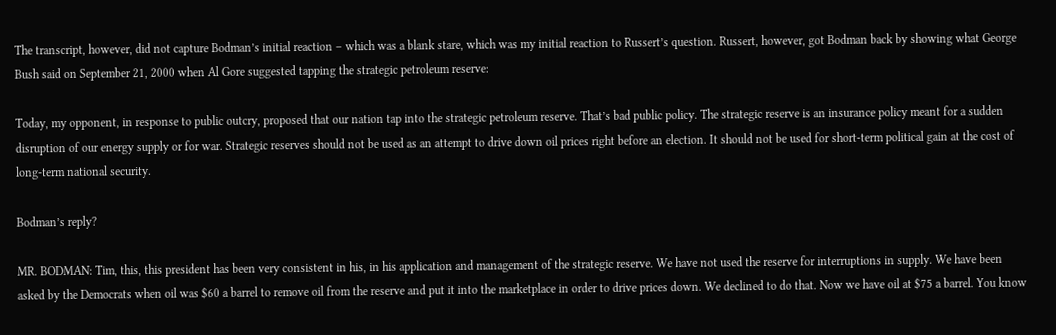The transcript, however, did not capture Bodman’s initial reaction – which was a blank stare, which was my initial reaction to Russert’s question. Russert, however, got Bodman back by showing what George Bush said on September 21, 2000 when Al Gore suggested tapping the strategic petroleum reserve:

Today, my opponent, in response to public outcry, proposed that our nation tap into the strategic petroleum reserve. That’s bad public policy. The strategic reserve is an insurance policy meant for a sudden disruption of our energy supply or for war. Strategic reserves should not be used as an attempt to drive down oil prices right before an election. It should not be used for short-term political gain at the cost of long-term national security.

Bodman’s reply?

MR. BODMAN: Tim, this, this president has been very consistent in his, in his application and management of the strategic reserve. We have not used the reserve for interruptions in supply. We have been asked by the Democrats when oil was $60 a barrel to remove oil from the reserve and put it into the marketplace in order to drive prices down. We declined to do that. Now we have oil at $75 a barrel. You know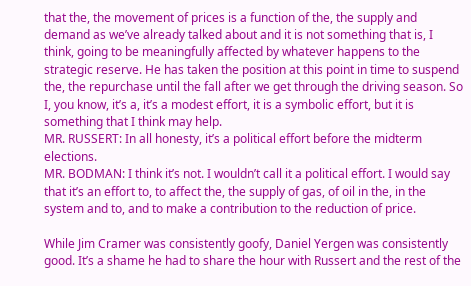that the, the movement of prices is a function of the, the supply and demand as we’ve already talked about and it is not something that is, I think, going to be meaningfully affected by whatever happens to the strategic reserve. He has taken the position at this point in time to suspend the, the repurchase until the fall after we get through the driving season. So I, you know, it’s a, it’s a modest effort, it is a symbolic effort, but it is something that I think may help.
MR. RUSSERT: In all honesty, it’s a political effort before the midterm elections.
MR. BODMAN: I think it’s not. I wouldn’t call it a political effort. I would say that it’s an effort to, to affect the, the supply of gas, of oil in the, in the system and to, and to make a contribution to the reduction of price.

While Jim Cramer was consistently goofy, Daniel Yergen was consistently good. It’s a shame he had to share the hour with Russert and the rest of the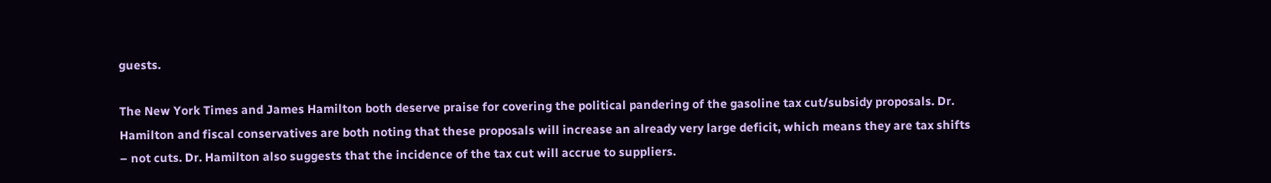guests.

The New York Times and James Hamilton both deserve praise for covering the political pandering of the gasoline tax cut/subsidy proposals. Dr. Hamilton and fiscal conservatives are both noting that these proposals will increase an already very large deficit, which means they are tax shifts – not cuts. Dr. Hamilton also suggests that the incidence of the tax cut will accrue to suppliers.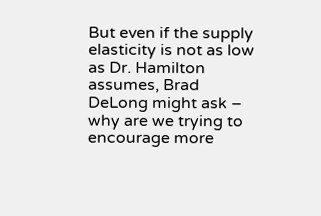But even if the supply elasticity is not as low as Dr. Hamilton assumes, Brad DeLong might ask – why are we trying to encourage more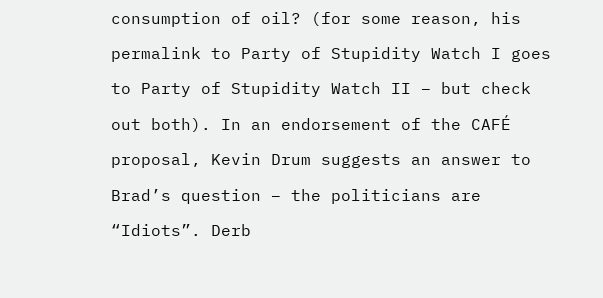consumption of oil? (for some reason, his permalink to Party of Stupidity Watch I goes to Party of Stupidity Watch II – but check out both). In an endorsement of the CAFÉ proposal, Kevin Drum suggests an answer to Brad’s question – the politicians are “Idiots”. Derb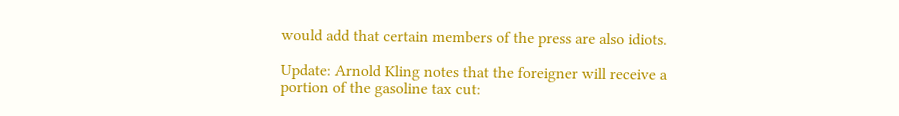would add that certain members of the press are also idiots.

Update: Arnold Kling notes that the foreigner will receive a portion of the gasoline tax cut: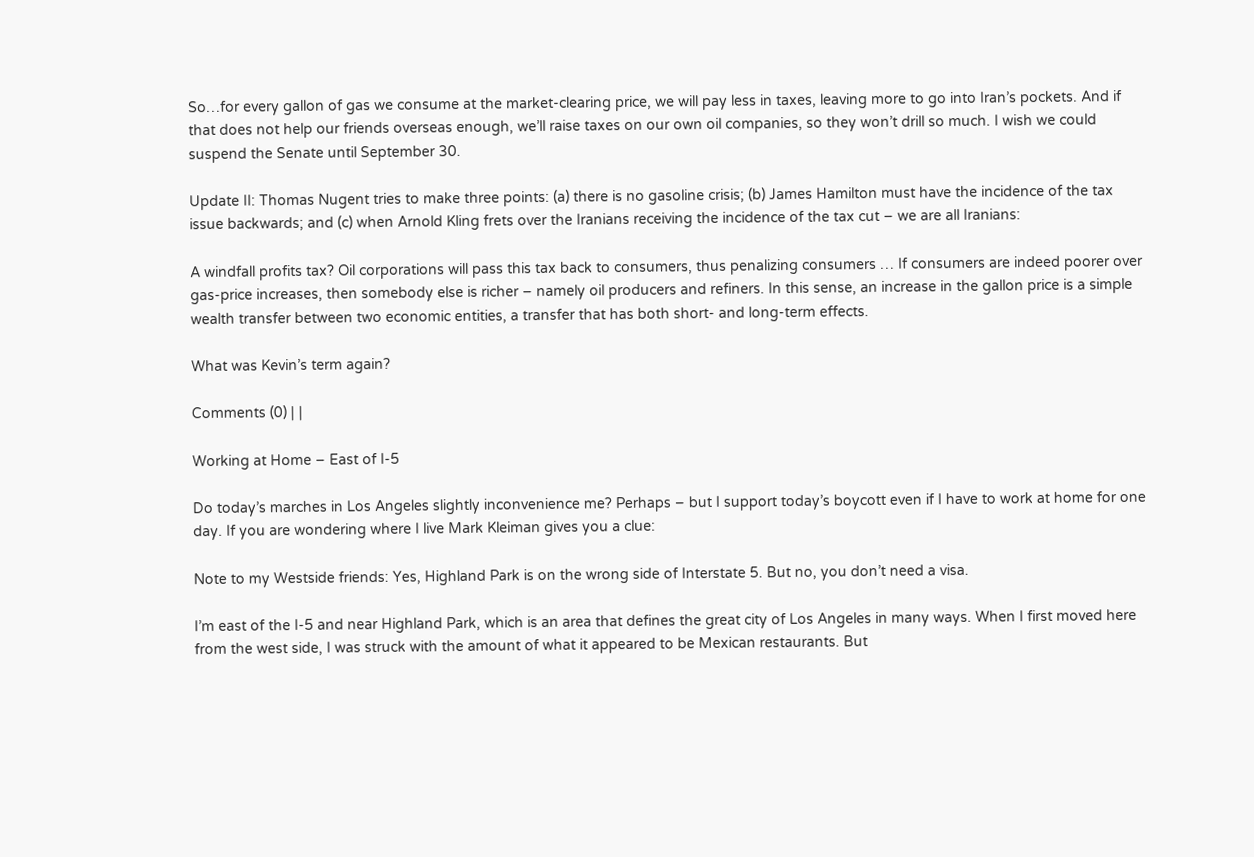So…for every gallon of gas we consume at the market-clearing price, we will pay less in taxes, leaving more to go into Iran’s pockets. And if that does not help our friends overseas enough, we’ll raise taxes on our own oil companies, so they won’t drill so much. I wish we could suspend the Senate until September 30.

Update II: Thomas Nugent tries to make three points: (a) there is no gasoline crisis; (b) James Hamilton must have the incidence of the tax issue backwards; and (c) when Arnold Kling frets over the Iranians receiving the incidence of the tax cut – we are all Iranians:

A windfall profits tax? Oil corporations will pass this tax back to consumers, thus penalizing consumers … If consumers are indeed poorer over gas-price increases, then somebody else is richer – namely oil producers and refiners. In this sense, an increase in the gallon price is a simple wealth transfer between two economic entities, a transfer that has both short- and long-term effects.

What was Kevin’s term again?

Comments (0) | |

Working at Home – East of I-5

Do today’s marches in Los Angeles slightly inconvenience me? Perhaps – but I support today’s boycott even if I have to work at home for one day. If you are wondering where I live Mark Kleiman gives you a clue:

Note to my Westside friends: Yes, Highland Park is on the wrong side of Interstate 5. But no, you don’t need a visa.

I’m east of the I-5 and near Highland Park, which is an area that defines the great city of Los Angeles in many ways. When I first moved here from the west side, I was struck with the amount of what it appeared to be Mexican restaurants. But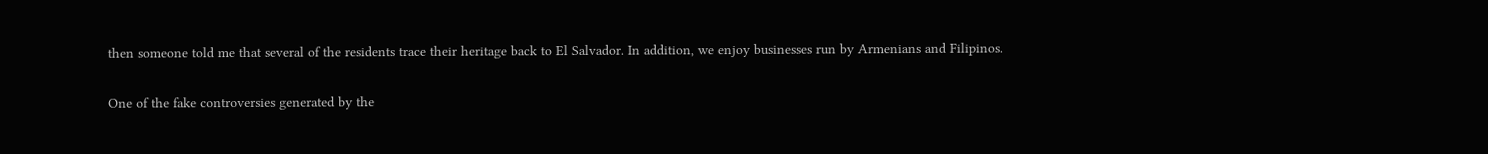then someone told me that several of the residents trace their heritage back to El Salvador. In addition, we enjoy businesses run by Armenians and Filipinos.

One of the fake controversies generated by the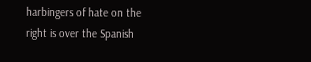harbingers of hate on the right is over the Spanish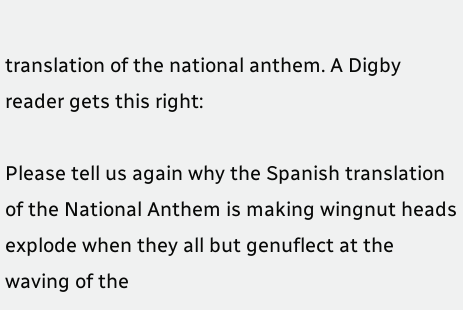translation of the national anthem. A Digby reader gets this right:

Please tell us again why the Spanish translation of the National Anthem is making wingnut heads explode when they all but genuflect at the waving of the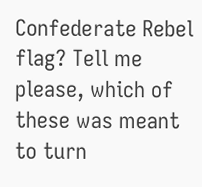Confederate Rebel flag? Tell me please, which of these was meant to turn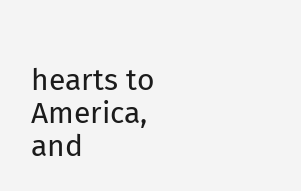hearts to America, and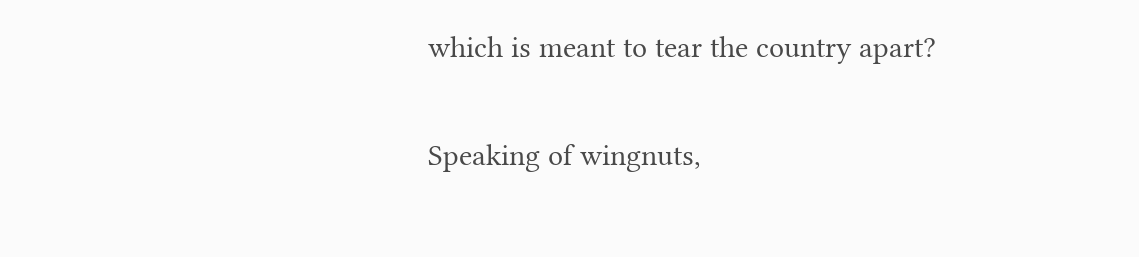which is meant to tear the country apart?

Speaking of wingnuts,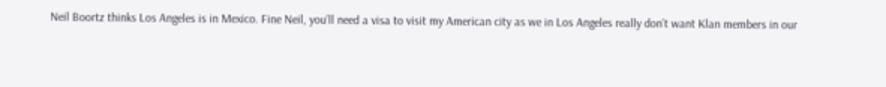Neil Boortz thinks Los Angeles is in Mexico. Fine Neil, you’ll need a visa to visit my American city as we in Los Angeles really don’t want Klan members in our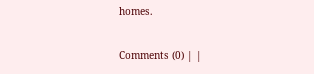homes.

Comments (0) | |